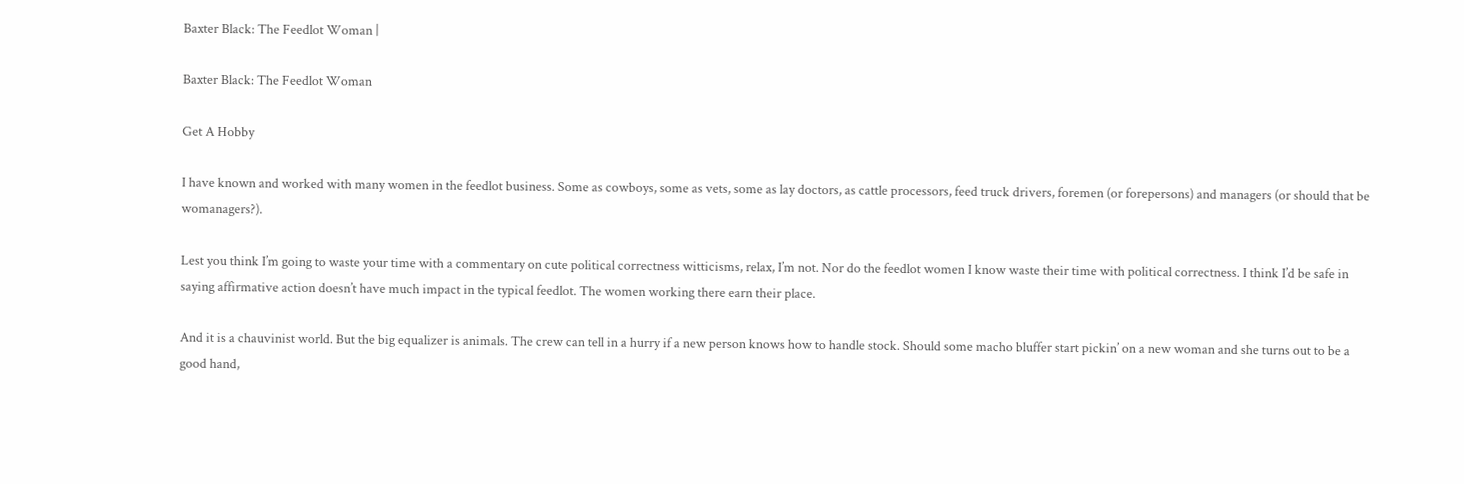Baxter Black: The Feedlot Woman |

Baxter Black: The Feedlot Woman

Get A Hobby

I have known and worked with many women in the feedlot business. Some as cowboys, some as vets, some as lay doctors, as cattle processors, feed truck drivers, foremen (or forepersons) and managers (or should that be womanagers?).

Lest you think I’m going to waste your time with a commentary on cute political correctness witticisms, relax, I’m not. Nor do the feedlot women I know waste their time with political correctness. I think I’d be safe in saying affirmative action doesn’t have much impact in the typical feedlot. The women working there earn their place.

And it is a chauvinist world. But the big equalizer is animals. The crew can tell in a hurry if a new person knows how to handle stock. Should some macho bluffer start pickin’ on a new woman and she turns out to be a good hand,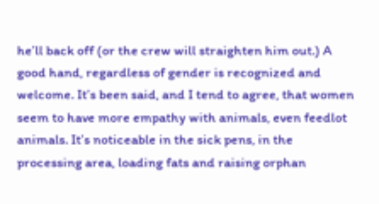he’ll back off (or the crew will straighten him out.) A good hand, regardless of gender is recognized and welcome. It’s been said, and I tend to agree, that women seem to have more empathy with animals, even feedlot animals. It’s noticeable in the sick pens, in the processing area, loading fats and raising orphan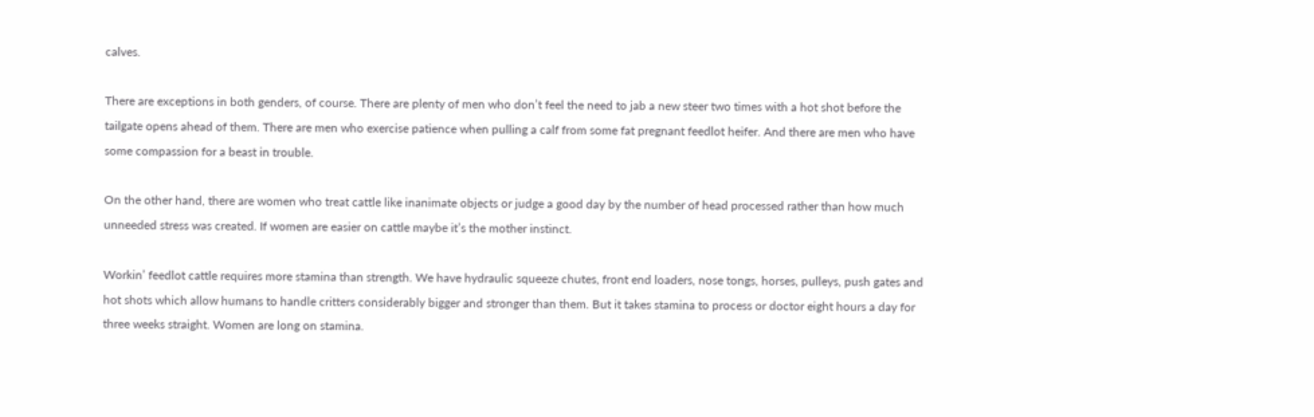calves.

There are exceptions in both genders, of course. There are plenty of men who don’t feel the need to jab a new steer two times with a hot shot before the tailgate opens ahead of them. There are men who exercise patience when pulling a calf from some fat pregnant feedlot heifer. And there are men who have some compassion for a beast in trouble.

On the other hand, there are women who treat cattle like inanimate objects or judge a good day by the number of head processed rather than how much unneeded stress was created. If women are easier on cattle maybe it’s the mother instinct.

Workin’ feedlot cattle requires more stamina than strength. We have hydraulic squeeze chutes, front end loaders, nose tongs, horses, pulleys, push gates and hot shots which allow humans to handle critters considerably bigger and stronger than them. But it takes stamina to process or doctor eight hours a day for three weeks straight. Women are long on stamina.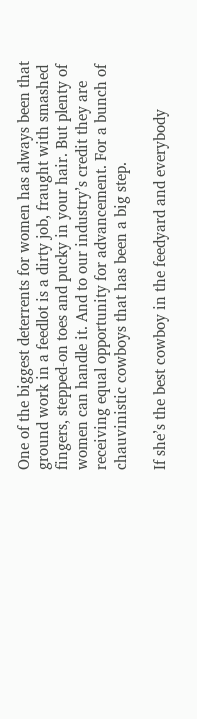One of the biggest deterrents for women has always been that ground work in a feedlot is a dirty job, fraught with smashed fingers, stepped-on toes and pucky in your hair. But plenty of women can handle it. And to our industry’s credit they are receiving equal opportunity for advancement. For a bunch of chauvinistic cowboys that has been a big step.

If she’s the best cowboy in the feedyard and everybody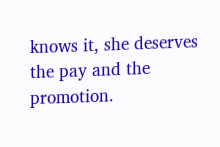knows it, she deserves the pay and the promotion.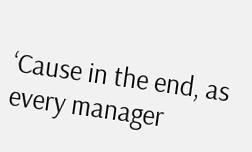‘Cause in the end, as every manager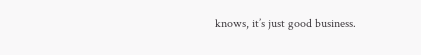knows, it’s just good business.